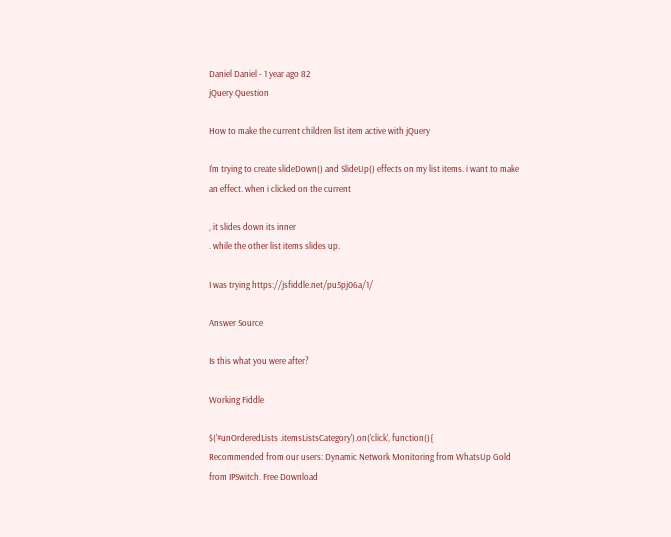Daniel Daniel - 1 year ago 82
jQuery Question

How to make the current children list item active with jQuery

I'm trying to create slideDown() and SlideUp() effects on my list items. i want to make an effect. when i clicked on the current

, it slides down its inner
. while the other list items slides up.

I was trying https://jsfiddle.net/pu5pj06a/1/

Answer Source

Is this what you were after?

Working Fiddle

$('#unOrderedLists .itemsListsCategory').on('click', function(){
Recommended from our users: Dynamic Network Monitoring from WhatsUp Gold from IPSwitch. Free Download